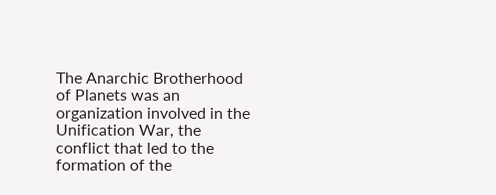The Anarchic Brotherhood of Planets was an organization involved in the Unification War, the conflict that led to the formation of the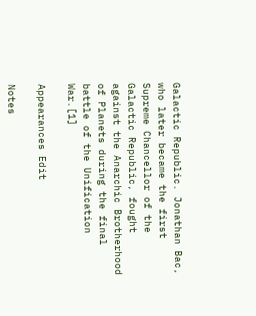Galactic Republic. Jonathan Bac, who later became the first Supreme Chancellor of the Galactic Republic, fought against the Anarchic Brotherhood of Planets during the final battle of the Unification War.[1]

Appearances Edit

Notes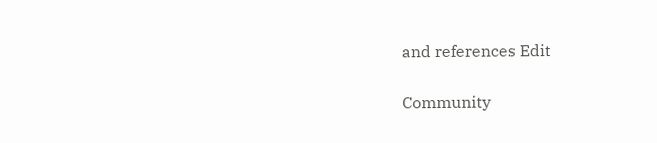and references Edit

Community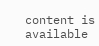content is available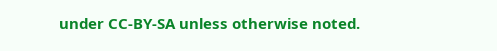under CC-BY-SA unless otherwise noted.